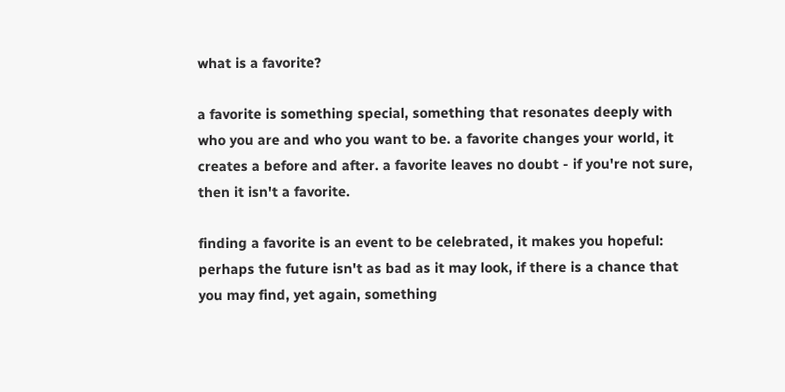what is a favorite?

a favorite is something special, something that resonates deeply with who you are and who you want to be. a favorite changes your world, it creates a before and after. a favorite leaves no doubt - if you're not sure, then it isn't a favorite.

finding a favorite is an event to be celebrated, it makes you hopeful: perhaps the future isn't as bad as it may look, if there is a chance that you may find, yet again, something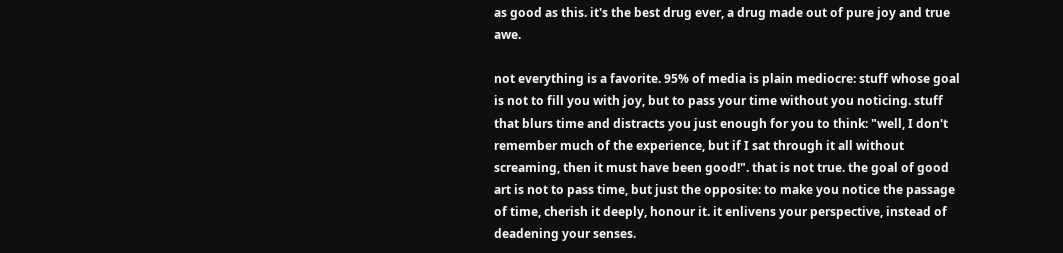as good as this. it's the best drug ever, a drug made out of pure joy and true awe.

not everything is a favorite. 95% of media is plain mediocre: stuff whose goal is not to fill you with joy, but to pass your time without you noticing. stuff that blurs time and distracts you just enough for you to think: "well, I don't remember much of the experience, but if I sat through it all without screaming, then it must have been good!". that is not true. the goal of good art is not to pass time, but just the opposite: to make you notice the passage of time, cherish it deeply, honour it. it enlivens your perspective, instead of deadening your senses.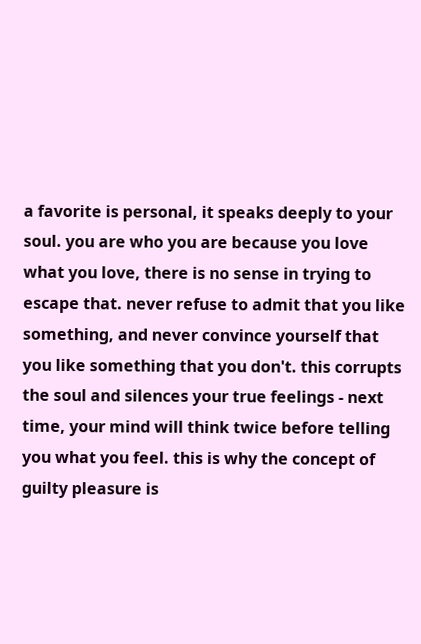a favorite is personal, it speaks deeply to your soul. you are who you are because you love what you love, there is no sense in trying to escape that. never refuse to admit that you like something, and never convince yourself that you like something that you don't. this corrupts the soul and silences your true feelings - next time, your mind will think twice before telling you what you feel. this is why the concept of guilty pleasure is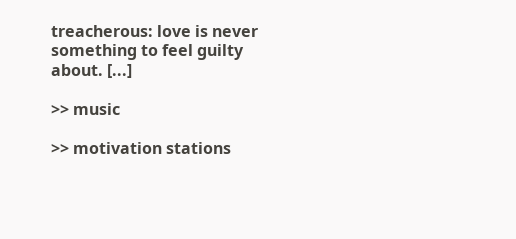treacherous: love is never something to feel guilty about. [...]

>> music

>> motivation stations